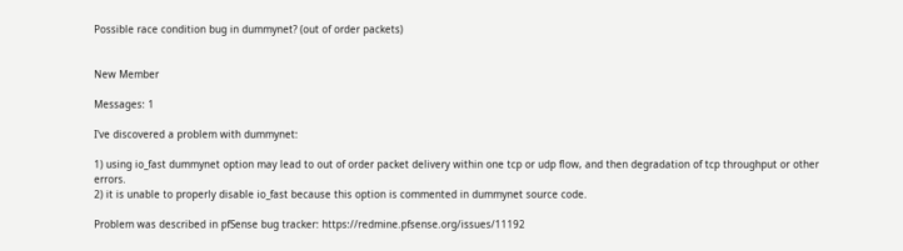Possible race condition bug in dummynet? (out of order packets)


New Member

Messages: 1

I've discovered a problem with dummynet:

1) using io_fast dummynet option may lead to out of order packet delivery within one tcp or udp flow, and then degradation of tcp throughput or other errors.
2) it is unable to properly disable io_fast because this option is commented in dummynet source code.

Problem was described in pfSense bug tracker: https://redmine.pfsense.org/issues/11192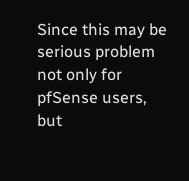Since this may be serious problem not only for pfSense users, but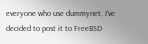everyone who use dummynet, I've decided to post it to FreeBSD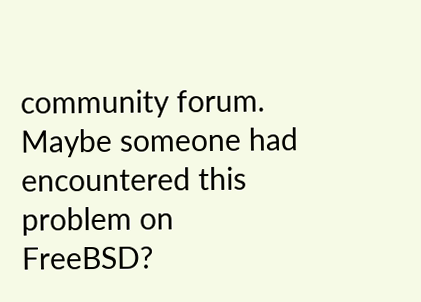community forum.
Maybe someone had encountered this problem on FreeBSD?